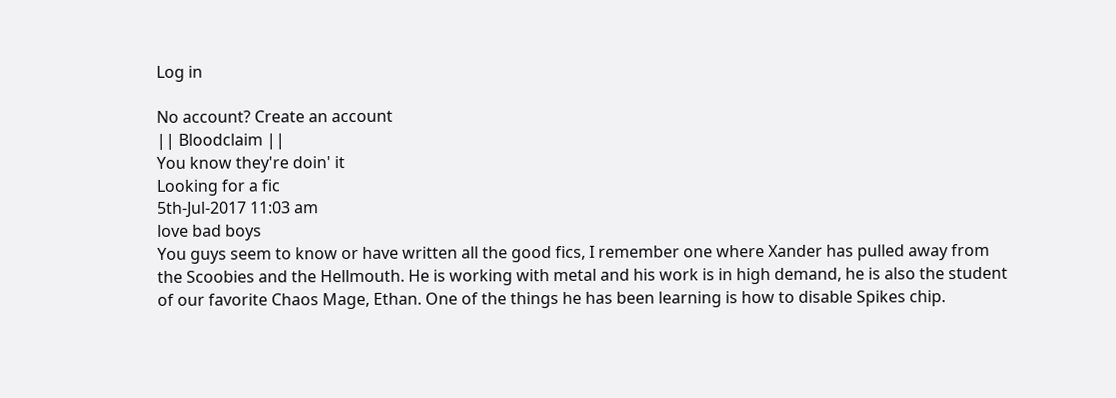Log in

No account? Create an account
|| Bloodclaim ||
You know they're doin' it
Looking for a fic
5th-Jul-2017 11:03 am
love bad boys
You guys seem to know or have written all the good fics, I remember one where Xander has pulled away from the Scoobies and the Hellmouth. He is working with metal and his work is in high demand, he is also the student of our favorite Chaos Mage, Ethan. One of the things he has been learning is how to disable Spikes chip.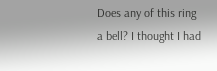Does any of this ring a bell? I thought I had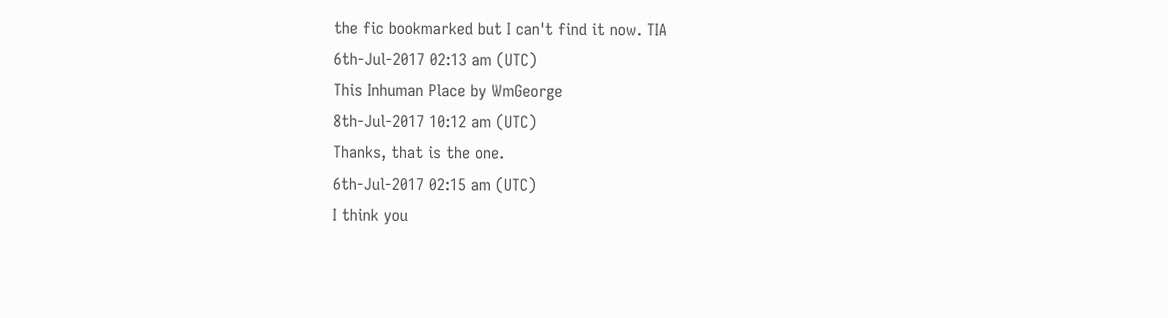the fic bookmarked but I can't find it now. TIA
6th-Jul-2017 02:13 am (UTC)
This Inhuman Place by WmGeorge
8th-Jul-2017 10:12 am (UTC)
Thanks, that is the one.
6th-Jul-2017 02:15 am (UTC)
I think you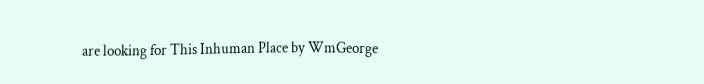are looking for This Inhuman Place by WmGeorge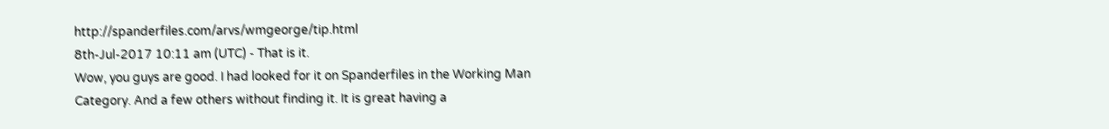http://spanderfiles.com/arvs/wmgeorge/tip.html
8th-Jul-2017 10:11 am (UTC) - That is it.
Wow, you guys are good. I had looked for it on Spanderfiles in the Working Man Category. And a few others without finding it. It is great having a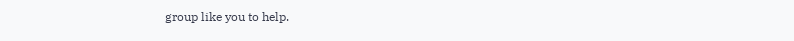group like you to help.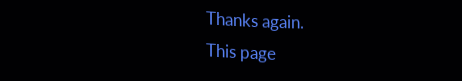Thanks again.
This page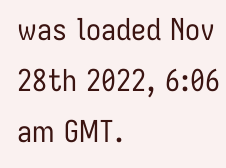was loaded Nov 28th 2022, 6:06 am GMT.